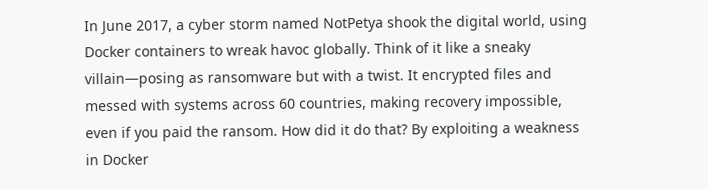In June 2017, a cyber storm named NotPetya shook the digital world, using Docker containers to wreak havoc globally. Think of it like a sneaky villain—posing as ransomware but with a twist. It encrypted files and messed with systems across 60 countries, making recovery impossible, even if you paid the ransom. How did it do that? By exploiting a weakness in Docker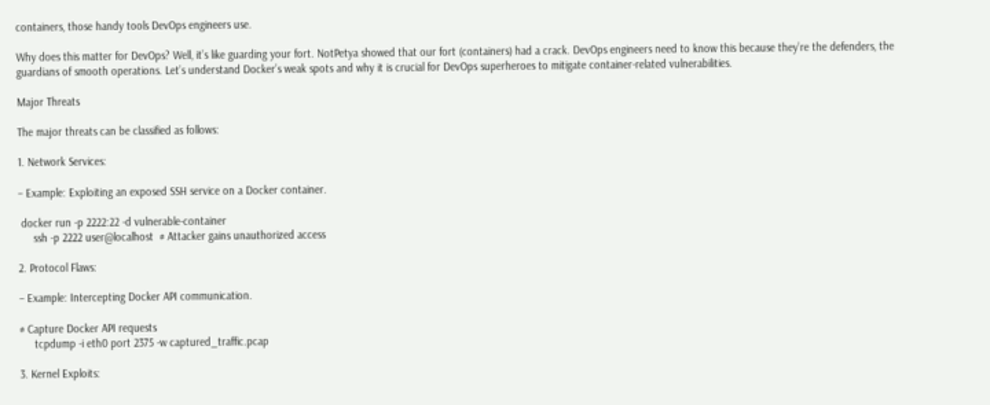containers, those handy tools DevOps engineers use.

Why does this matter for DevOps? Well, it’s like guarding your fort. NotPetya showed that our fort (containers) had a crack. DevOps engineers need to know this because they’re the defenders, the guardians of smooth operations. Let’s understand Docker’s weak spots and why it is crucial for DevOps superheroes to mitigate container-related vulnerabilities.

Major Threats

The major threats can be classified as follows:

1. Network Services:

– Example: Exploiting an exposed SSH service on a Docker container.

 docker run -p 2222:22 -d vulnerable-container
     ssh -p 2222 user@localhost  # Attacker gains unauthorized access

2. Protocol Flaws:

– Example: Intercepting Docker API communication.

# Capture Docker API requests
     tcpdump -i eth0 port 2375 -w captured_traffic.pcap

3. Kernel Exploits: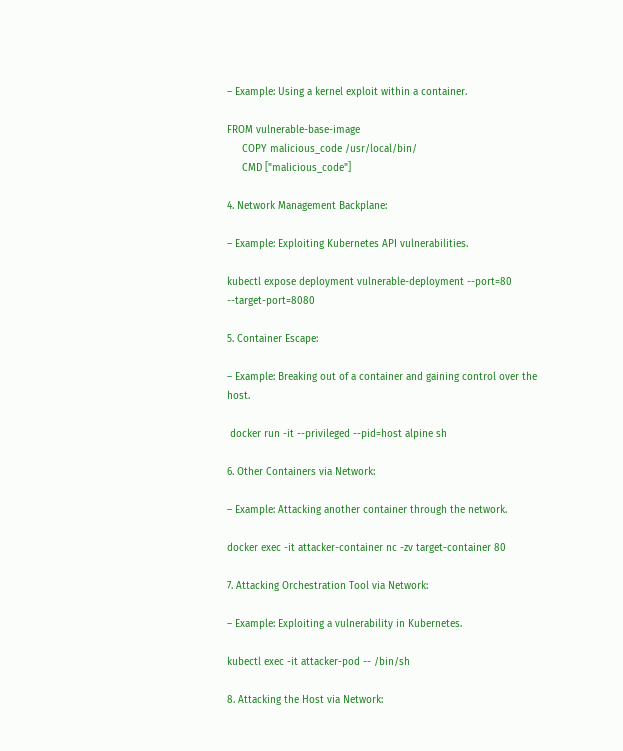– Example: Using a kernel exploit within a container.

FROM vulnerable-base-image
     COPY malicious_code /usr/local/bin/
     CMD ["malicious_code"]

4. Network Management Backplane:

– Example: Exploiting Kubernetes API vulnerabilities.

kubectl expose deployment vulnerable-deployment --port=80 --target-port=8080

5. Container Escape:

– Example: Breaking out of a container and gaining control over the host.

 docker run -it --privileged --pid=host alpine sh

6. Other Containers via Network:

– Example: Attacking another container through the network.

docker exec -it attacker-container nc -zv target-container 80

7. Attacking Orchestration Tool via Network:

– Example: Exploiting a vulnerability in Kubernetes.

kubectl exec -it attacker-pod -- /bin/sh

8. Attacking the Host via Network: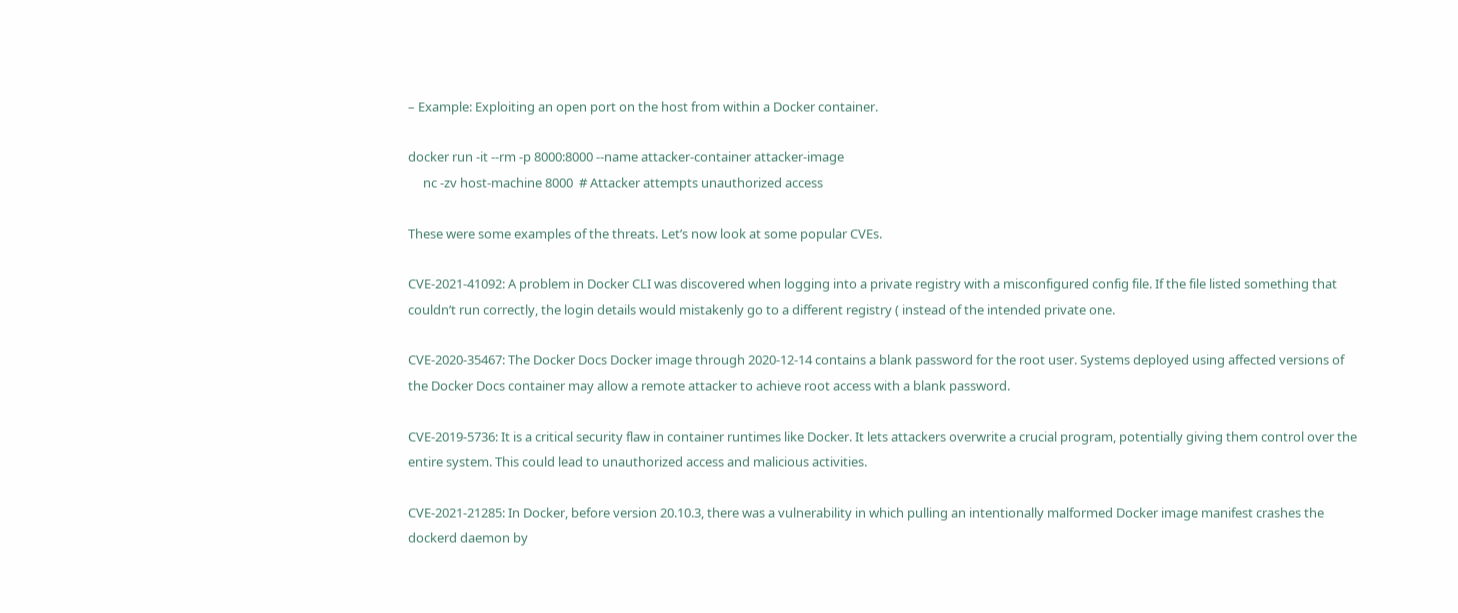– Example: Exploiting an open port on the host from within a Docker container.

docker run -it --rm -p 8000:8000 --name attacker-container attacker-image
     nc -zv host-machine 8000  # Attacker attempts unauthorized access

These were some examples of the threats. Let’s now look at some popular CVEs.

CVE-2021-41092: A problem in Docker CLI was discovered when logging into a private registry with a misconfigured config file. If the file listed something that couldn’t run correctly, the login details would mistakenly go to a different registry ( instead of the intended private one.

CVE-2020-35467: The Docker Docs Docker image through 2020-12-14 contains a blank password for the root user. Systems deployed using affected versions of the Docker Docs container may allow a remote attacker to achieve root access with a blank password.

CVE-2019-5736: It is a critical security flaw in container runtimes like Docker. It lets attackers overwrite a crucial program, potentially giving them control over the entire system. This could lead to unauthorized access and malicious activities.

CVE-2021-21285: In Docker, before version 20.10.3, there was a vulnerability in which pulling an intentionally malformed Docker image manifest crashes the dockerd daemon by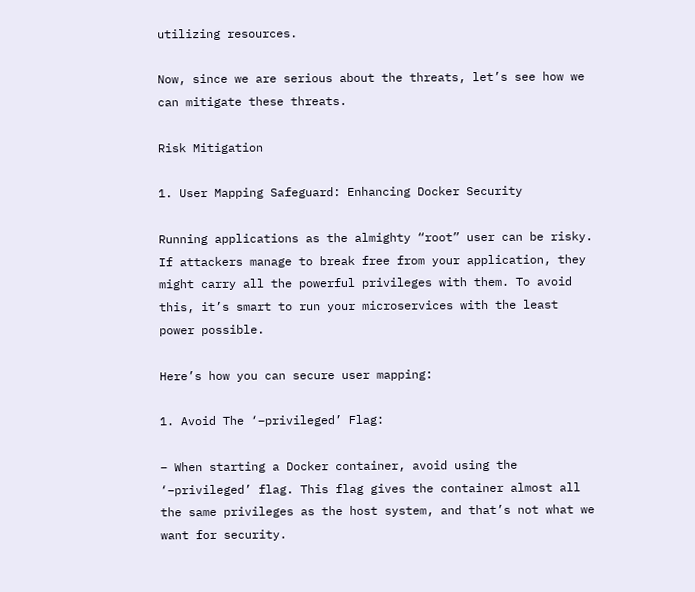utilizing resources.

Now, since we are serious about the threats, let’s see how we can mitigate these threats.

Risk Mitigation

1. User Mapping Safeguard: Enhancing Docker Security

Running applications as the almighty “root” user can be risky. If attackers manage to break free from your application, they might carry all the powerful privileges with them. To avoid this, it’s smart to run your microservices with the least power possible.

Here’s how you can secure user mapping:

1. Avoid The ‘–privileged’ Flag:

– When starting a Docker container, avoid using the ‘–privileged’ flag. This flag gives the container almost all the same privileges as the host system, and that’s not what we want for security.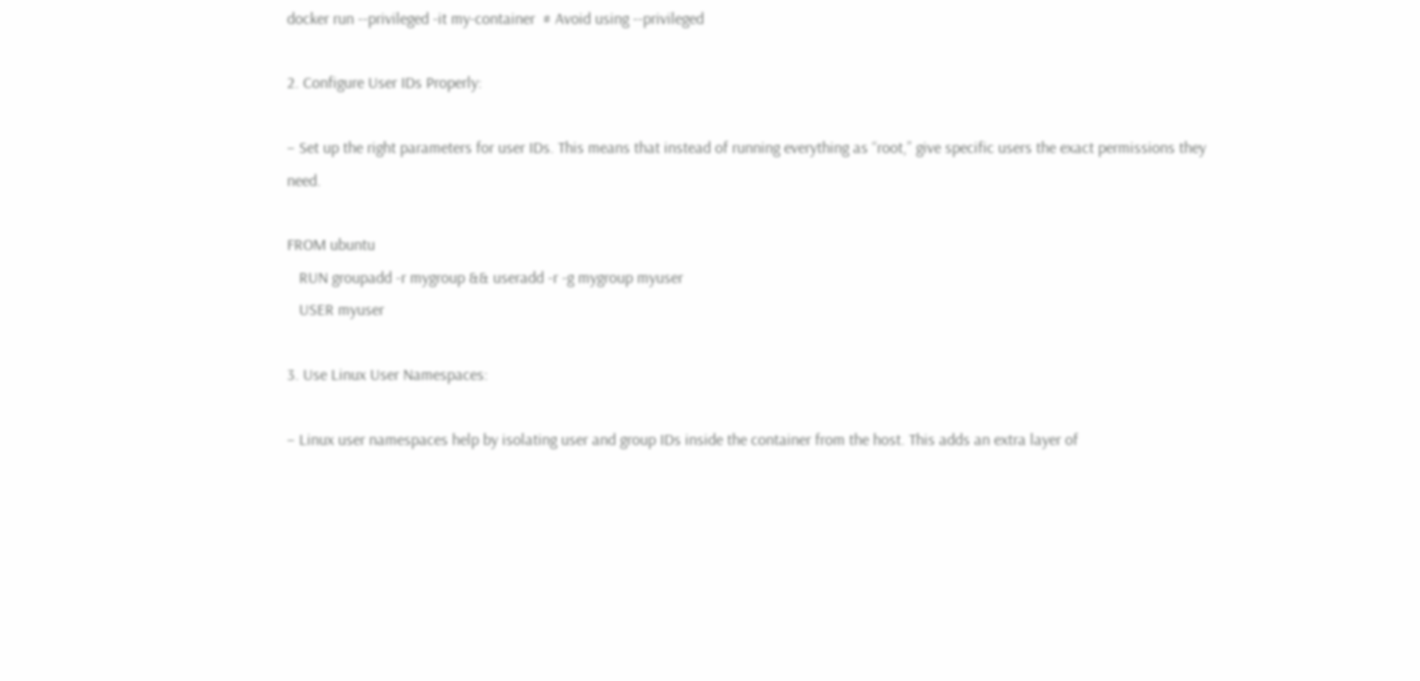docker run --privileged -it my-container  # Avoid using --privileged

2. Configure User IDs Properly:

– Set up the right parameters for user IDs. This means that instead of running everything as “root,” give specific users the exact permissions they need.

FROM ubuntu
   RUN groupadd -r mygroup && useradd -r -g mygroup myuser
   USER myuser

3. Use Linux User Namespaces:

– Linux user namespaces help by isolating user and group IDs inside the container from the host. This adds an extra layer of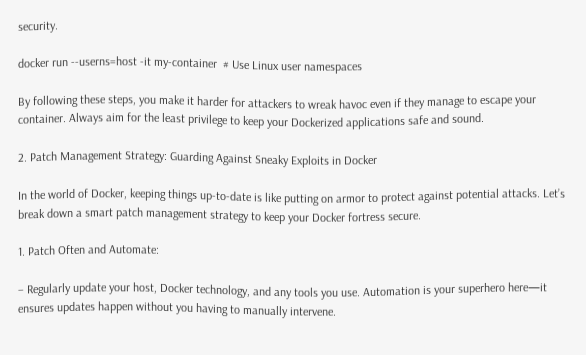security.

docker run --userns=host -it my-container  # Use Linux user namespaces

By following these steps, you make it harder for attackers to wreak havoc even if they manage to escape your container. Always aim for the least privilege to keep your Dockerized applications safe and sound.

2. Patch Management Strategy: Guarding Against Sneaky Exploits in Docker

In the world of Docker, keeping things up-to-date is like putting on armor to protect against potential attacks. Let’s break down a smart patch management strategy to keep your Docker fortress secure.

1. Patch Often and Automate:

– Regularly update your host, Docker technology, and any tools you use. Automation is your superhero here—it ensures updates happen without you having to manually intervene.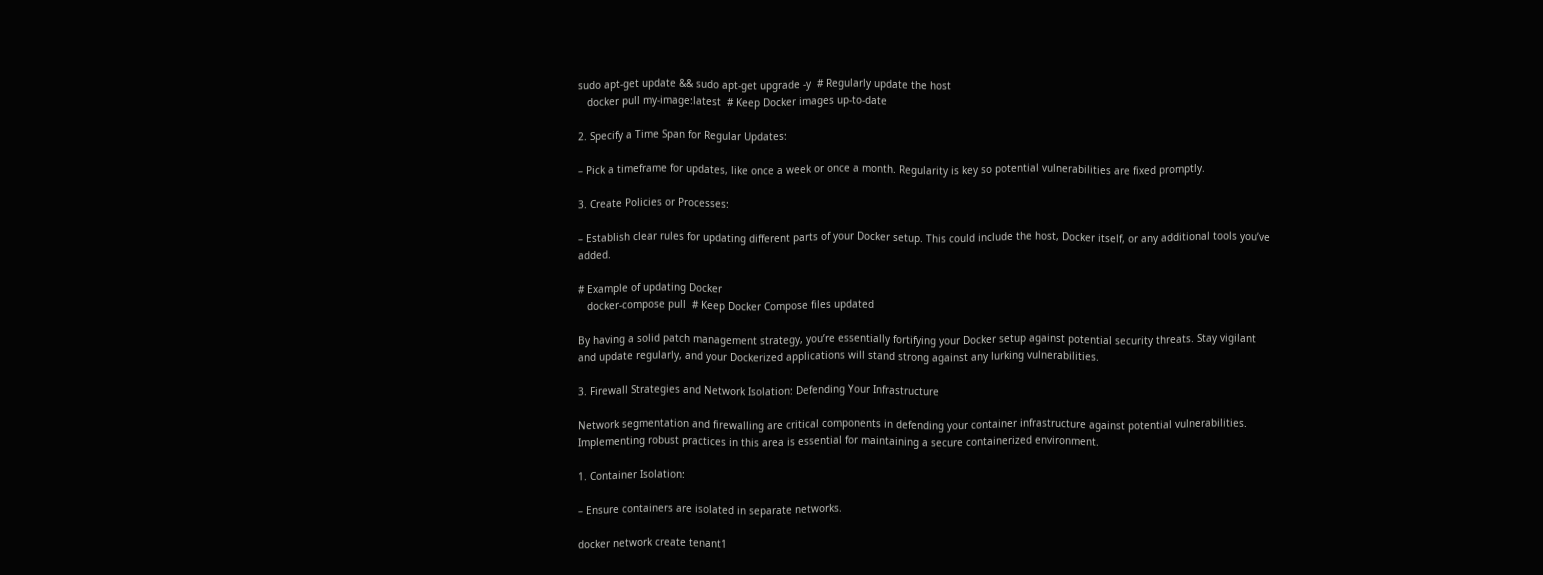sudo apt-get update && sudo apt-get upgrade -y  # Regularly update the host
   docker pull my-image:latest  # Keep Docker images up-to-date

2. Specify a Time Span for Regular Updates:

– Pick a timeframe for updates, like once a week or once a month. Regularity is key so potential vulnerabilities are fixed promptly.

3. Create Policies or Processes:

– Establish clear rules for updating different parts of your Docker setup. This could include the host, Docker itself, or any additional tools you’ve added.

# Example of updating Docker
   docker-compose pull  # Keep Docker Compose files updated

By having a solid patch management strategy, you’re essentially fortifying your Docker setup against potential security threats. Stay vigilant and update regularly, and your Dockerized applications will stand strong against any lurking vulnerabilities.

3. Firewall Strategies and Network Isolation: Defending Your Infrastructure

Network segmentation and firewalling are critical components in defending your container infrastructure against potential vulnerabilities. Implementing robust practices in this area is essential for maintaining a secure containerized environment.

1. Container Isolation:

– Ensure containers are isolated in separate networks.

docker network create tenant1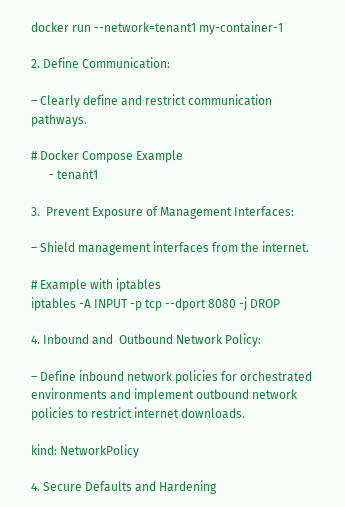docker run --network=tenant1 my-container-1

2. Define Communication:

– Clearly define and restrict communication pathways.

# Docker Compose Example
      - tenant1

3.  Prevent Exposure of Management Interfaces:

– Shield management interfaces from the internet.

# Example with iptables
iptables -A INPUT -p tcp --dport 8080 -j DROP

4. Inbound and  Outbound Network Policy:

– Define inbound network policies for orchestrated environments and implement outbound network policies to restrict internet downloads.

kind: NetworkPolicy

4. Secure Defaults and Hardening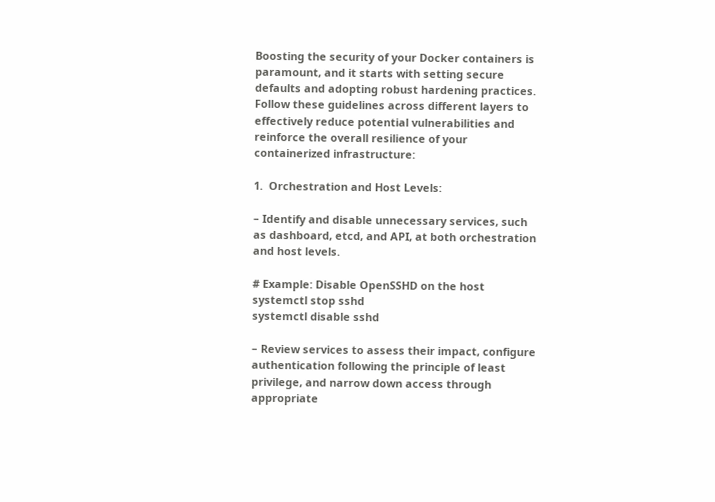Boosting the security of your Docker containers is paramount, and it starts with setting secure defaults and adopting robust hardening practices. Follow these guidelines across different layers to effectively reduce potential vulnerabilities and reinforce the overall resilience of your containerized infrastructure:

1.  Orchestration and Host Levels:

– Identify and disable unnecessary services, such as dashboard, etcd, and API, at both orchestration and host levels.

# Example: Disable OpenSSHD on the host
systemctl stop sshd
systemctl disable sshd

– Review services to assess their impact, configure authentication following the principle of least privilege, and narrow down access through appropriate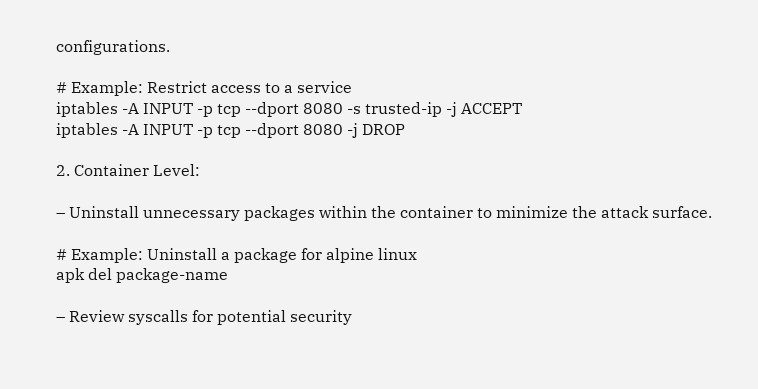configurations.

# Example: Restrict access to a service
iptables -A INPUT -p tcp --dport 8080 -s trusted-ip -j ACCEPT
iptables -A INPUT -p tcp --dport 8080 -j DROP

2. Container Level:

– Uninstall unnecessary packages within the container to minimize the attack surface.

# Example: Uninstall a package for alpine linux
apk del package-name

– Review syscalls for potential security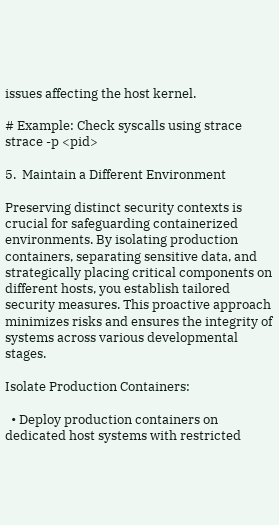issues affecting the host kernel.

# Example: Check syscalls using strace
strace -p <pid>

5.  Maintain a Different Environment

Preserving distinct security contexts is crucial for safeguarding containerized environments. By isolating production containers, separating sensitive data, and strategically placing critical components on different hosts, you establish tailored security measures. This proactive approach minimizes risks and ensures the integrity of systems across various developmental stages.

Isolate Production Containers:

  • Deploy production containers on dedicated host systems with restricted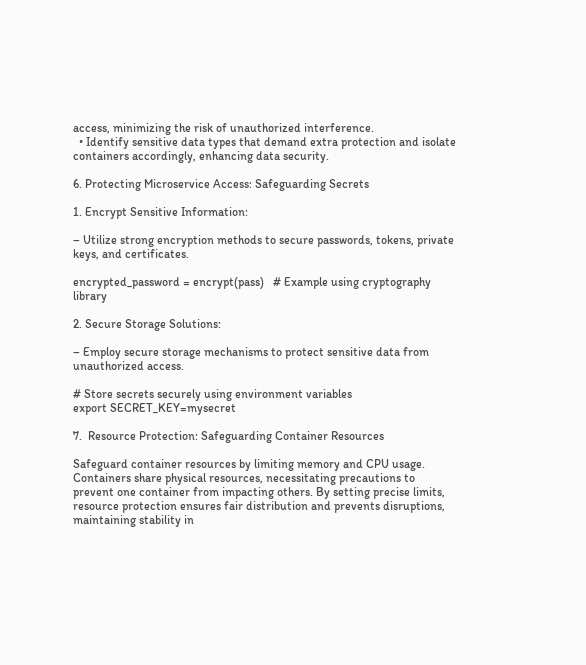access, minimizing the risk of unauthorized interference.
  • Identify sensitive data types that demand extra protection and isolate containers accordingly, enhancing data security.

6. Protecting Microservice Access: Safeguarding Secrets

1. Encrypt Sensitive Information:

– Utilize strong encryption methods to secure passwords, tokens, private keys, and certificates.

encrypted_password = encrypt(pass)   # Example using cryptography library

2. Secure Storage Solutions:

– Employ secure storage mechanisms to protect sensitive data from unauthorized access.

# Store secrets securely using environment variables
export SECRET_KEY=mysecret

7.  Resource Protection: Safeguarding Container Resources

Safeguard container resources by limiting memory and CPU usage. Containers share physical resources, necessitating precautions to prevent one container from impacting others. By setting precise limits, resource protection ensures fair distribution and prevents disruptions, maintaining stability in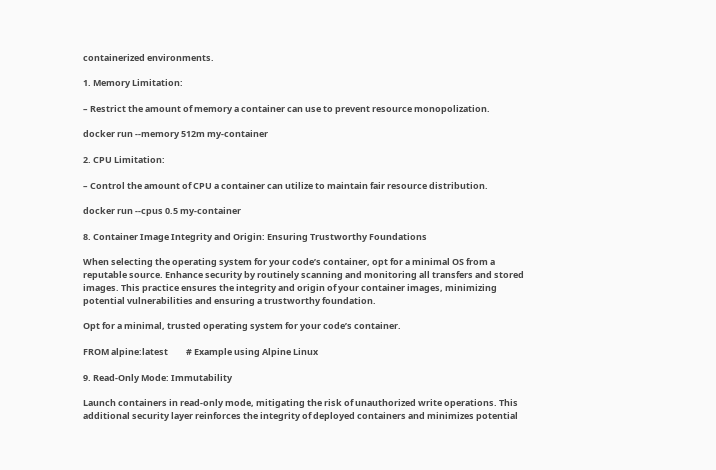containerized environments.

1. Memory Limitation:

– Restrict the amount of memory a container can use to prevent resource monopolization.

docker run --memory 512m my-container

2. CPU Limitation:

– Control the amount of CPU a container can utilize to maintain fair resource distribution.

docker run --cpus 0.5 my-container

8. Container Image Integrity and Origin: Ensuring Trustworthy Foundations

When selecting the operating system for your code’s container, opt for a minimal OS from a reputable source. Enhance security by routinely scanning and monitoring all transfers and stored images. This practice ensures the integrity and origin of your container images, minimizing potential vulnerabilities and ensuring a trustworthy foundation.

Opt for a minimal, trusted operating system for your code’s container.

FROM alpine:latest         # Example using Alpine Linux

9. Read-Only Mode: Immutability

Launch containers in read-only mode, mitigating the risk of unauthorized write operations. This additional security layer reinforces the integrity of deployed containers and minimizes potential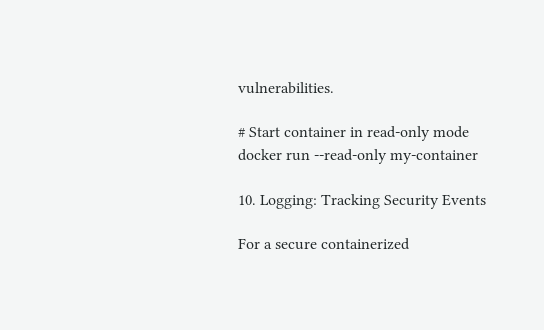vulnerabilities.

# Start container in read-only mode
docker run --read-only my-container

10. Logging: Tracking Security Events

For a secure containerized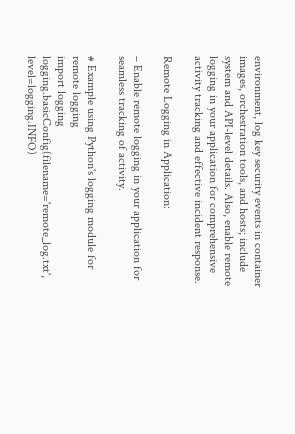environment, log key security events in container images, orchestration tools, and hosts; include system and API-level details. Also, enable remote logging in your application for comprehensive activity tracking and effective incident response.

Remote Logging in Application:

– Enable remote logging in your application for seamless tracking of activity.

# Example using Python's logging module for remote logging
import logging
logging.basicConfig(filename='remote_log.txt', level=logging.INFO)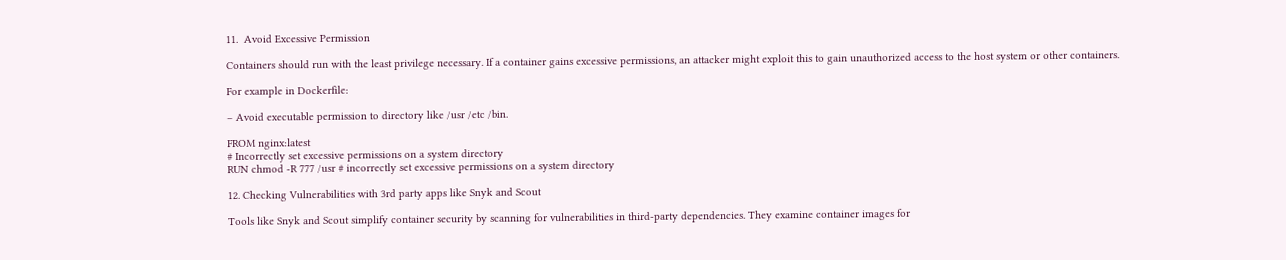11.  Avoid Excessive Permission

Containers should run with the least privilege necessary. If a container gains excessive permissions, an attacker might exploit this to gain unauthorized access to the host system or other containers.

For example in Dockerfile:

– Avoid executable permission to directory like /usr /etc /bin.

FROM nginx:latest
# Incorrectly set excessive permissions on a system directory
RUN chmod -R 777 /usr # incorrectly set excessive permissions on a system directory

12. Checking Vulnerabilities with 3rd party apps like Snyk and Scout

Tools like Snyk and Scout simplify container security by scanning for vulnerabilities in third-party dependencies. They examine container images for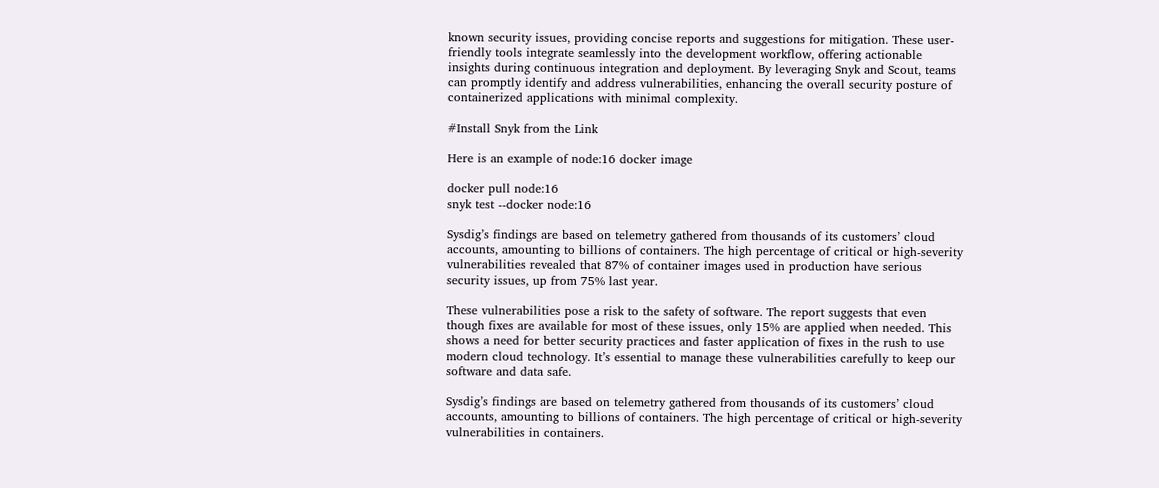known security issues, providing concise reports and suggestions for mitigation. These user-friendly tools integrate seamlessly into the development workflow, offering actionable insights during continuous integration and deployment. By leveraging Snyk and Scout, teams can promptly identify and address vulnerabilities, enhancing the overall security posture of containerized applications with minimal complexity.

#Install Snyk from the Link

Here is an example of node:16 docker image

docker pull node:16
snyk test --docker node:16

Sysdig’s findings are based on telemetry gathered from thousands of its customers’ cloud accounts, amounting to billions of containers. The high percentage of critical or high-severity vulnerabilities revealed that 87% of container images used in production have serious security issues, up from 75% last year.

These vulnerabilities pose a risk to the safety of software. The report suggests that even though fixes are available for most of these issues, only 15% are applied when needed. This shows a need for better security practices and faster application of fixes in the rush to use modern cloud technology. It’s essential to manage these vulnerabilities carefully to keep our software and data safe.

Sysdig’s findings are based on telemetry gathered from thousands of its customers’ cloud accounts, amounting to billions of containers. The high percentage of critical or high-severity vulnerabilities in containers.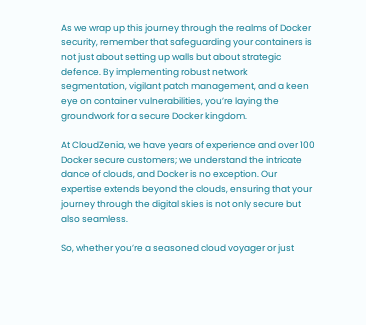As we wrap up this journey through the realms of Docker security, remember that safeguarding your containers is not just about setting up walls but about strategic defence. By implementing robust network segmentation, vigilant patch management, and a keen eye on container vulnerabilities, you’re laying the groundwork for a secure Docker kingdom.

At CloudZenia, we have years of experience and over 100 Docker secure customers; we understand the intricate dance of clouds, and Docker is no exception. Our expertise extends beyond the clouds, ensuring that your journey through the digital skies is not only secure but also seamless.

So, whether you’re a seasoned cloud voyager or just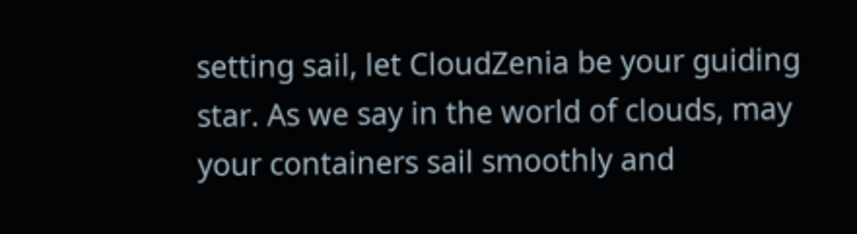setting sail, let CloudZenia be your guiding star. As we say in the world of clouds, may your containers sail smoothly and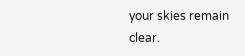your skies remain clear.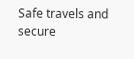Safe travels and secure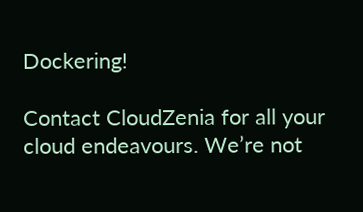Dockering!

Contact CloudZenia for all your cloud endeavours. We’re not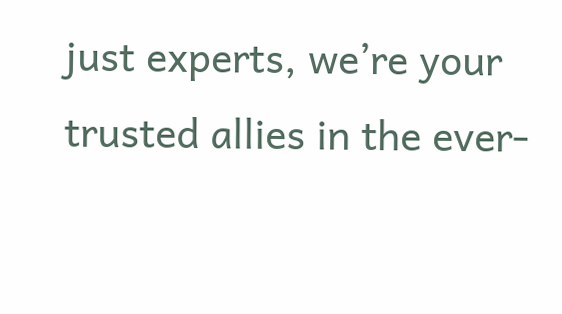just experts, we’re your trusted allies in the ever-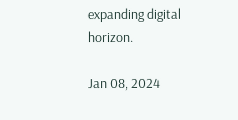expanding digital horizon.

Jan 08, 2024